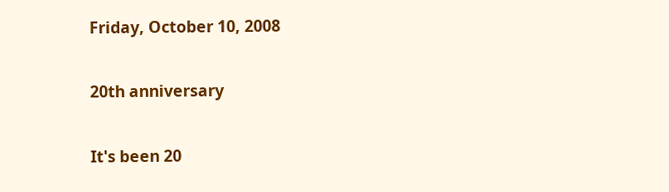Friday, October 10, 2008

20th anniversary

It's been 20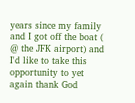years since my family and I got off the boat ( @ the JFK airport) and I'd like to take this opportunity to yet again thank God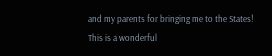and my parents for bringing me to the States!
This is a wonderful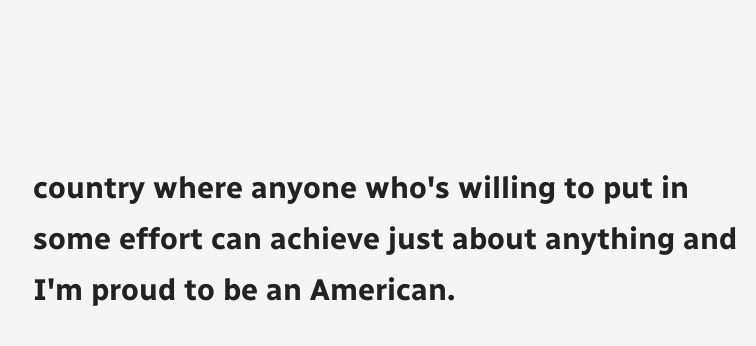country where anyone who's willing to put in some effort can achieve just about anything and I'm proud to be an American.